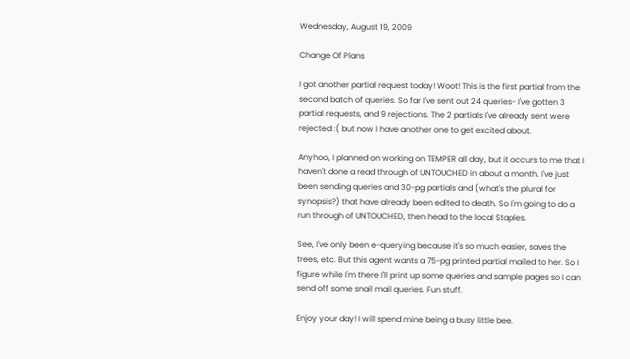Wednesday, August 19, 2009

Change Of Plans

I got another partial request today! Woot! This is the first partial from the second batch of queries. So far I've sent out 24 queries- I've gotten 3 partial requests, and 9 rejections. The 2 partials I've already sent were rejected :( but now I have another one to get excited about.

Anyhoo, I planned on working on TEMPER all day, but it occurs to me that I haven't done a read through of UNTOUCHED in about a month. I've just been sending queries and 30-pg partials and (what's the plural for synopsis?) that have already been edited to death. So I'm going to do a run through of UNTOUCHED, then head to the local Staples.

See, I've only been e-querying because it's so much easier, saves the trees, etc. But this agent wants a 75-pg printed partial mailed to her. So I figure while I'm there I'll print up some queries and sample pages so I can send off some snail mail queries. Fun stuff.

Enjoy your day! I will spend mine being a busy little bee.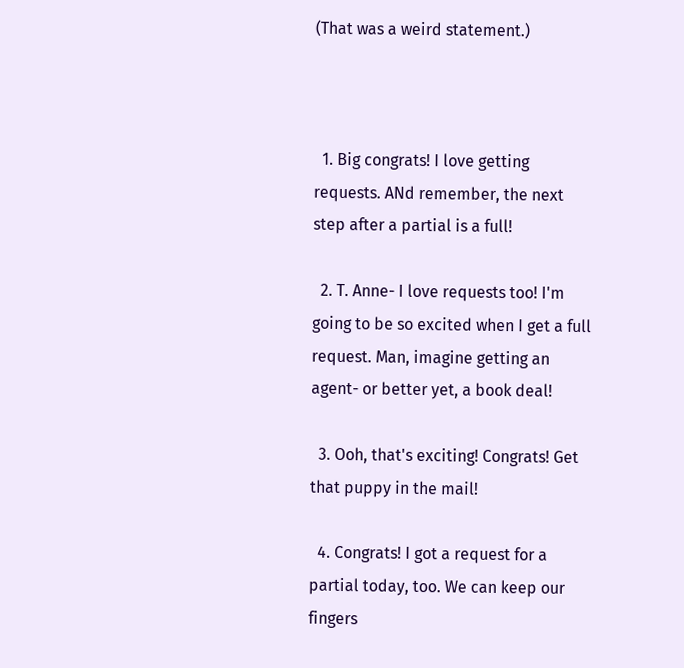(That was a weird statement.)



  1. Big congrats! I love getting requests. ANd remember, the next step after a partial is a full!

  2. T. Anne- I love requests too! I'm going to be so excited when I get a full request. Man, imagine getting an agent- or better yet, a book deal!

  3. Ooh, that's exciting! Congrats! Get that puppy in the mail!

  4. Congrats! I got a request for a partial today, too. We can keep our fingers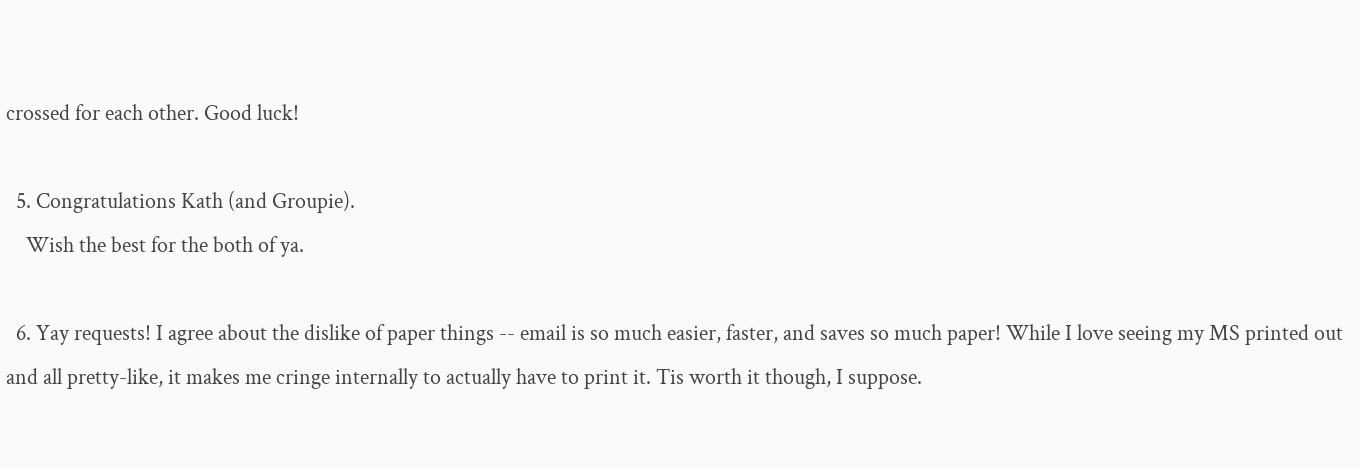crossed for each other. Good luck!

  5. Congratulations Kath (and Groupie).
    Wish the best for the both of ya.

  6. Yay requests! I agree about the dislike of paper things -- email is so much easier, faster, and saves so much paper! While I love seeing my MS printed out and all pretty-like, it makes me cringe internally to actually have to print it. Tis worth it though, I suppose.